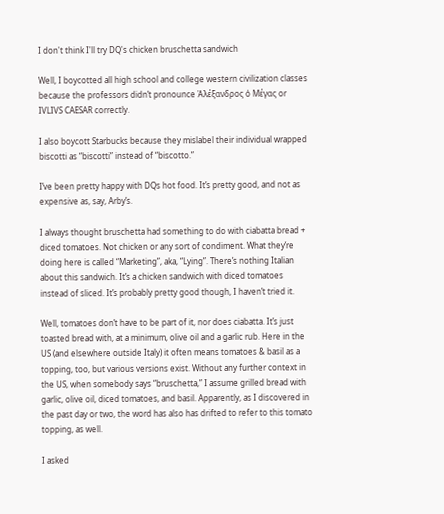I don't think I'll try DQ's chicken bruschetta sandwich

Well, I boycotted all high school and college western civilization classes because the professors didn’t pronounce Ἀλέξανδρος ὁ Μέγας or IVLIVS CAESAR correctly.

I also boycott Starbucks because they mislabel their individual wrapped biscotti as “biscotti” instead of “biscotto.”

I’ve been pretty happy with DQs hot food. It’s pretty good, and not as expensive as, say, Arby’s.

I always thought bruschetta had something to do with ciabatta bread + diced tomatoes. Not chicken or any sort of condiment. What they’re doing here is called “Marketing”, aka, “Lying”. There’s nothing Italian about this sandwich. It’s a chicken sandwich with diced tomatoes instead of sliced. It’s probably pretty good though, I haven’t tried it.

Well, tomatoes don’t have to be part of it, nor does ciabatta. It’s just toasted bread with, at a minimum, olive oil and a garlic rub. Here in the US (and elsewhere outside Italy) it often means tomatoes & basil as a topping, too, but various versions exist. Without any further context in the US, when somebody says “bruschetta,” I assume grilled bread with garlic, olive oil, diced tomatoes, and basil. Apparently, as I discovered in the past day or two, the word has also has drifted to refer to this tomato topping, as well.

I asked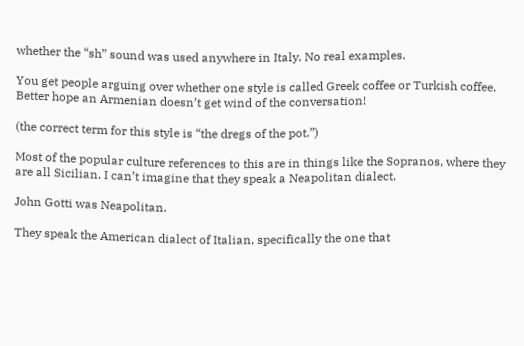whether the “sh” sound was used anywhere in Italy. No real examples.

You get people arguing over whether one style is called Greek coffee or Turkish coffee. Better hope an Armenian doesn’t get wind of the conversation!

(the correct term for this style is “the dregs of the pot.”)

Most of the popular culture references to this are in things like the Sopranos, where they are all Sicilian. I can’t imagine that they speak a Neapolitan dialect.

John Gotti was Neapolitan.

They speak the American dialect of Italian, specifically the one that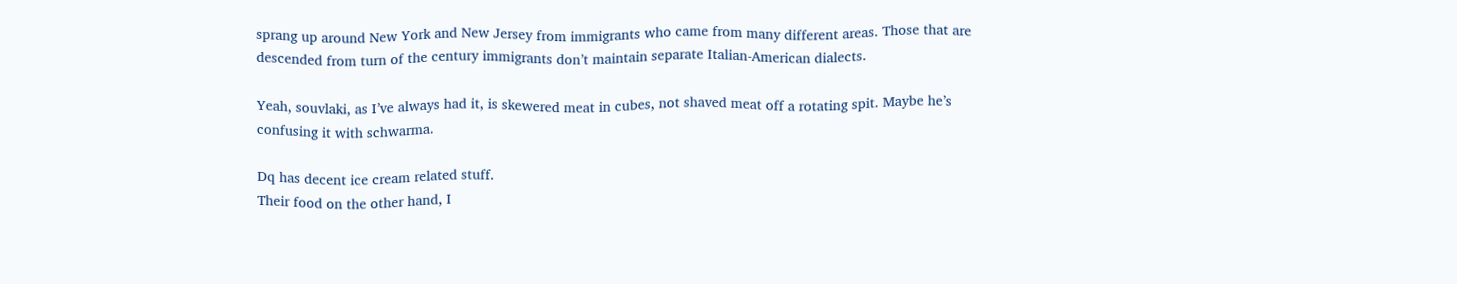sprang up around New York and New Jersey from immigrants who came from many different areas. Those that are descended from turn of the century immigrants don’t maintain separate Italian-American dialects.

Yeah, souvlaki, as I’ve always had it, is skewered meat in cubes, not shaved meat off a rotating spit. Maybe he’s confusing it with schwarma.

Dq has decent ice cream related stuff.
Their food on the other hand, I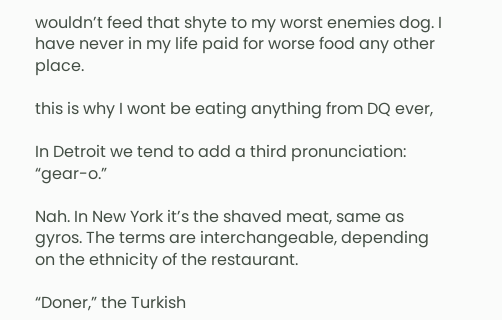wouldn’t feed that shyte to my worst enemies dog. I have never in my life paid for worse food any other place.

this is why I wont be eating anything from DQ ever,

In Detroit we tend to add a third pronunciation: “gear-o.”

Nah. In New York it’s the shaved meat, same as gyros. The terms are interchangeable, depending on the ethnicity of the restaurant.

“Doner,” the Turkish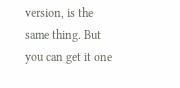version, is the same thing. But you can get it one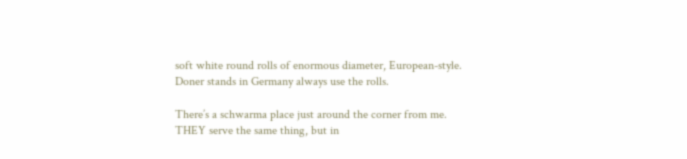soft white round rolls of enormous diameter, European-style. Doner stands in Germany always use the rolls.

There’s a schwarma place just around the corner from me. THEY serve the same thing, but in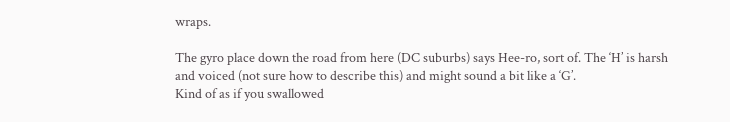wraps.

The gyro place down the road from here (DC suburbs) says Hee-ro, sort of. The ‘H’ is harsh and voiced (not sure how to describe this) and might sound a bit like a ‘G’.
Kind of as if you swallowed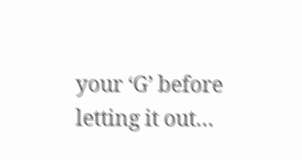your ‘G’ before letting it out…